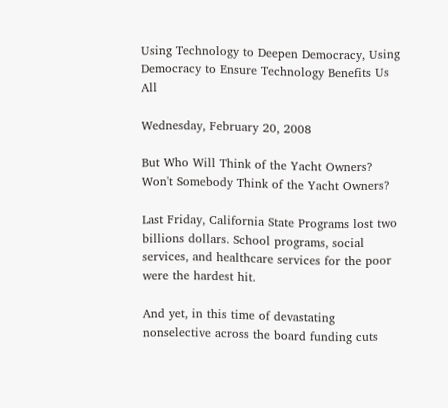Using Technology to Deepen Democracy, Using Democracy to Ensure Technology Benefits Us All

Wednesday, February 20, 2008

But Who Will Think of the Yacht Owners? Won't Somebody Think of the Yacht Owners?

Last Friday, California State Programs lost two billions dollars. School programs, social services, and healthcare services for the poor were the hardest hit.

And yet, in this time of devastating nonselective across the board funding cuts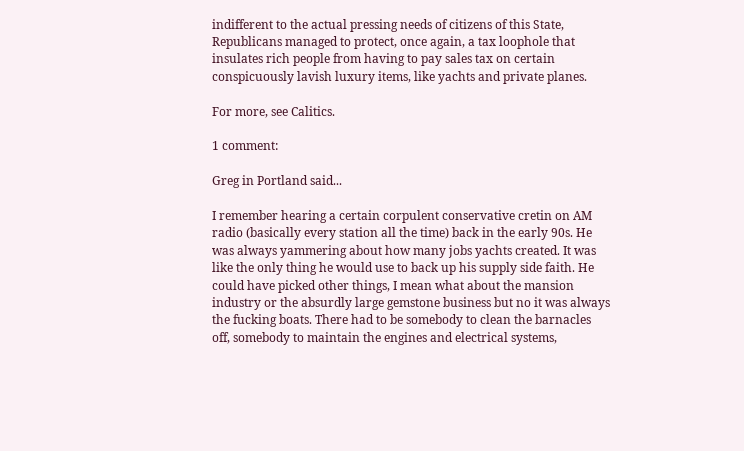indifferent to the actual pressing needs of citizens of this State, Republicans managed to protect, once again, a tax loophole that insulates rich people from having to pay sales tax on certain conspicuously lavish luxury items, like yachts and private planes.

For more, see Calitics.

1 comment:

Greg in Portland said...

I remember hearing a certain corpulent conservative cretin on AM radio (basically every station all the time) back in the early 90s. He was always yammering about how many jobs yachts created. It was like the only thing he would use to back up his supply side faith. He could have picked other things, I mean what about the mansion industry or the absurdly large gemstone business but no it was always the fucking boats. There had to be somebody to clean the barnacles off, somebody to maintain the engines and electrical systems,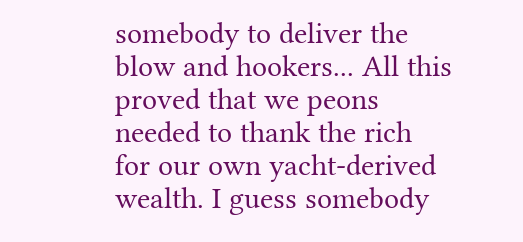somebody to deliver the blow and hookers... All this proved that we peons needed to thank the rich for our own yacht-derived wealth. I guess somebody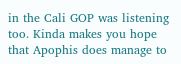in the Cali GOP was listening too. Kinda makes you hope that Apophis does manage to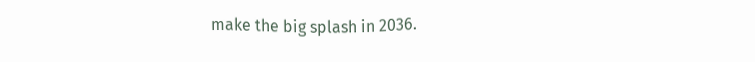make the big splash in 2036.